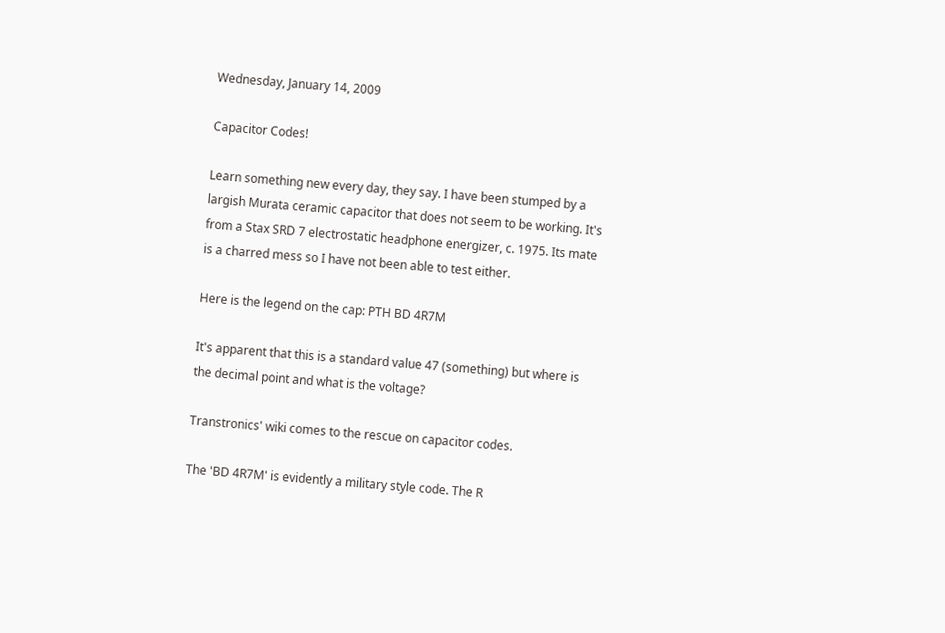Wednesday, January 14, 2009

Capacitor Codes!

Learn something new every day, they say. I have been stumped by a largish Murata ceramic capacitor that does not seem to be working. It's from a Stax SRD 7 electrostatic headphone energizer, c. 1975. Its mate is a charred mess so I have not been able to test either.

Here is the legend on the cap: PTH BD 4R7M

It's apparent that this is a standard value 47 (something) but where is the decimal point and what is the voltage?

Transtronics' wiki comes to the rescue on capacitor codes.

The 'BD 4R7M' is evidently a military style code. The R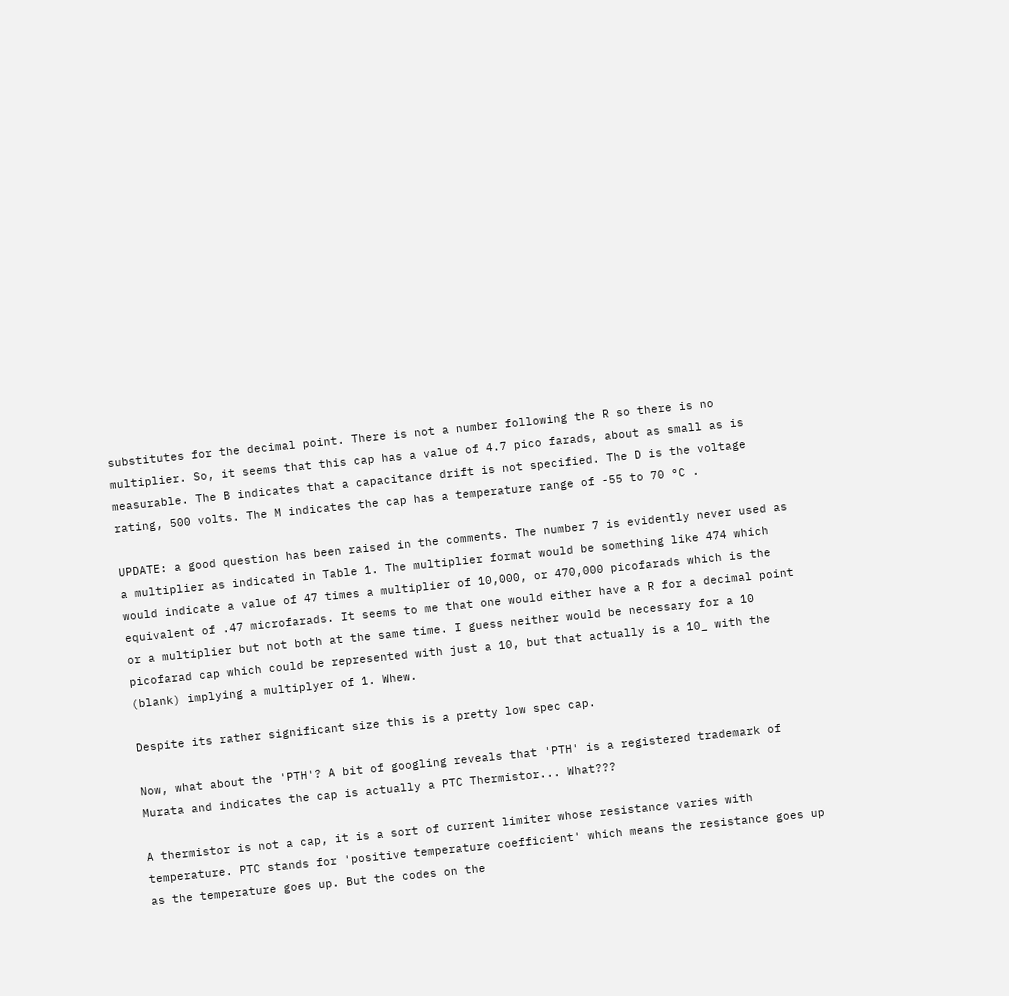substitutes for the decimal point. There is not a number following the R so there is no multiplier. So, it seems that this cap has a value of 4.7 pico farads, about as small as is measurable. The B indicates that a capacitance drift is not specified. The D is the voltage rating, 500 volts. The M indicates the cap has a temperature range of -55 to 70 °C .

UPDATE: a good question has been raised in the comments. The number 7 is evidently never used as a multiplier as indicated in Table 1. The multiplier format would be something like 474 which would indicate a value of 47 times a multiplier of 10,000, or 470,000 picofarads which is the equivalent of .47 microfarads. It seems to me that one would either have a R for a decimal point or a multiplier but not both at the same time. I guess neither would be necessary for a 10 picofarad cap which could be represented with just a 10, but that actually is a 10_ with the (blank) implying a multiplyer of 1. Whew.

Despite its rather significant size this is a pretty low spec cap.

Now, what about the 'PTH'? A bit of googling reveals that 'PTH' is a registered trademark of Murata and indicates the cap is actually a PTC Thermistor... What???

A thermistor is not a cap, it is a sort of current limiter whose resistance varies with temperature. PTC stands for 'positive temperature coefficient' which means the resistance goes up as the temperature goes up. But the codes on the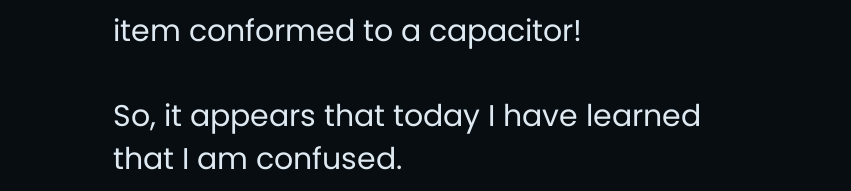item conformed to a capacitor!

So, it appears that today I have learned that I am confused.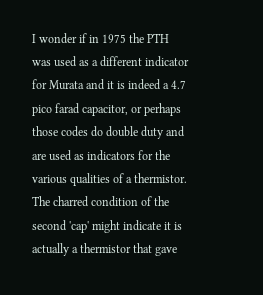I wonder if in 1975 the PTH was used as a different indicator for Murata and it is indeed a 4.7 pico farad capacitor, or perhaps those codes do double duty and are used as indicators for the various qualities of a thermistor. The charred condition of the second 'cap' might indicate it is actually a thermistor that gave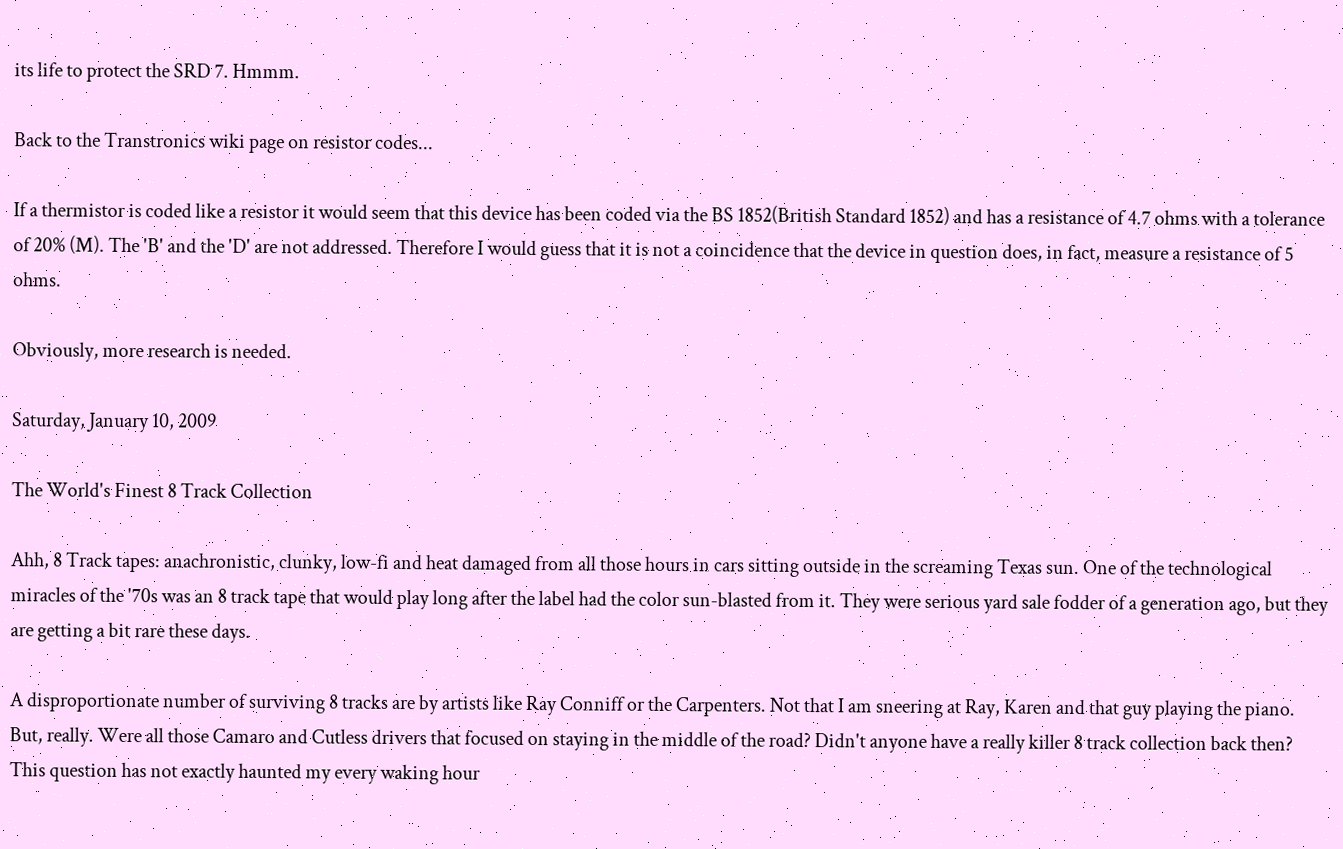its life to protect the SRD 7. Hmmm.

Back to the Transtronics wiki page on resistor codes...

If a thermistor is coded like a resistor it would seem that this device has been coded via the BS 1852(British Standard 1852) and has a resistance of 4.7 ohms with a tolerance of 20% (M). The 'B' and the 'D' are not addressed. Therefore I would guess that it is not a coincidence that the device in question does, in fact, measure a resistance of 5 ohms.

Obviously, more research is needed.

Saturday, January 10, 2009

The World's Finest 8 Track Collection

Ahh, 8 Track tapes: anachronistic, clunky, low-fi and heat damaged from all those hours in cars sitting outside in the screaming Texas sun. One of the technological miracles of the '70s was an 8 track tape that would play long after the label had the color sun-blasted from it. They were serious yard sale fodder of a generation ago, but they are getting a bit rare these days.

A disproportionate number of surviving 8 tracks are by artists like Ray Conniff or the Carpenters. Not that I am sneering at Ray, Karen and that guy playing the piano. But, really. Were all those Camaro and Cutless drivers that focused on staying in the middle of the road? Didn't anyone have a really killer 8 track collection back then? This question has not exactly haunted my every waking hour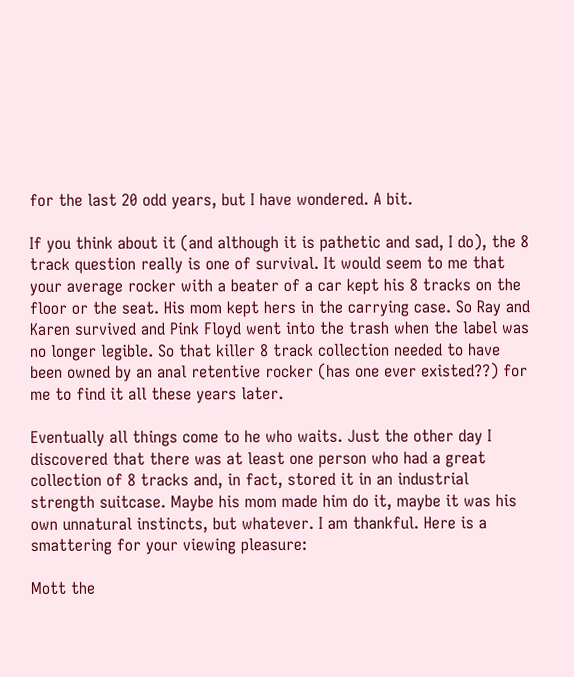for the last 20 odd years, but I have wondered. A bit.

If you think about it (and although it is pathetic and sad, I do), the 8 track question really is one of survival. It would seem to me that your average rocker with a beater of a car kept his 8 tracks on the floor or the seat. His mom kept hers in the carrying case. So Ray and Karen survived and Pink Floyd went into the trash when the label was no longer legible. So that killer 8 track collection needed to have been owned by an anal retentive rocker (has one ever existed??) for me to find it all these years later.

Eventually all things come to he who waits. Just the other day I discovered that there was at least one person who had a great collection of 8 tracks and, in fact, stored it in an industrial strength suitcase. Maybe his mom made him do it, maybe it was his own unnatural instincts, but whatever. I am thankful. Here is a smattering for your viewing pleasure:

Mott the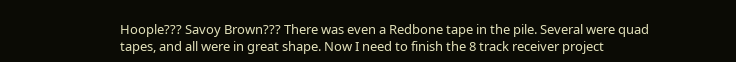Hoople??? Savoy Brown??? There was even a Redbone tape in the pile. Several were quad tapes, and all were in great shape. Now I need to finish the 8 track receiver project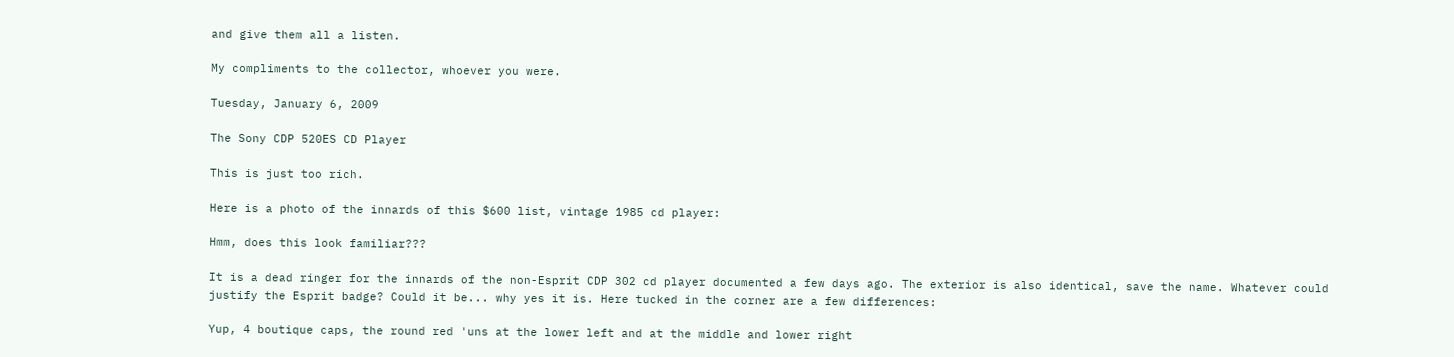and give them all a listen.

My compliments to the collector, whoever you were.

Tuesday, January 6, 2009

The Sony CDP 520ES CD Player

This is just too rich.

Here is a photo of the innards of this $600 list, vintage 1985 cd player:

Hmm, does this look familiar???

It is a dead ringer for the innards of the non-Esprit CDP 302 cd player documented a few days ago. The exterior is also identical, save the name. Whatever could justify the Esprit badge? Could it be... why yes it is. Here tucked in the corner are a few differences:

Yup, 4 boutique caps, the round red 'uns at the lower left and at the middle and lower right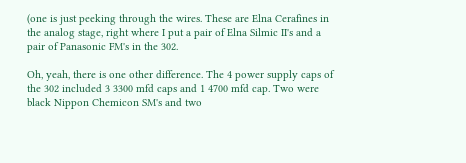(one is just peeking through the wires. These are Elna Cerafines in the analog stage, right where I put a pair of Elna Silmic II's and a pair of Panasonic FM's in the 302.

Oh, yeah, there is one other difference. The 4 power supply caps of the 302 included 3 3300 mfd caps and 1 4700 mfd cap. Two were black Nippon Chemicon SM's and two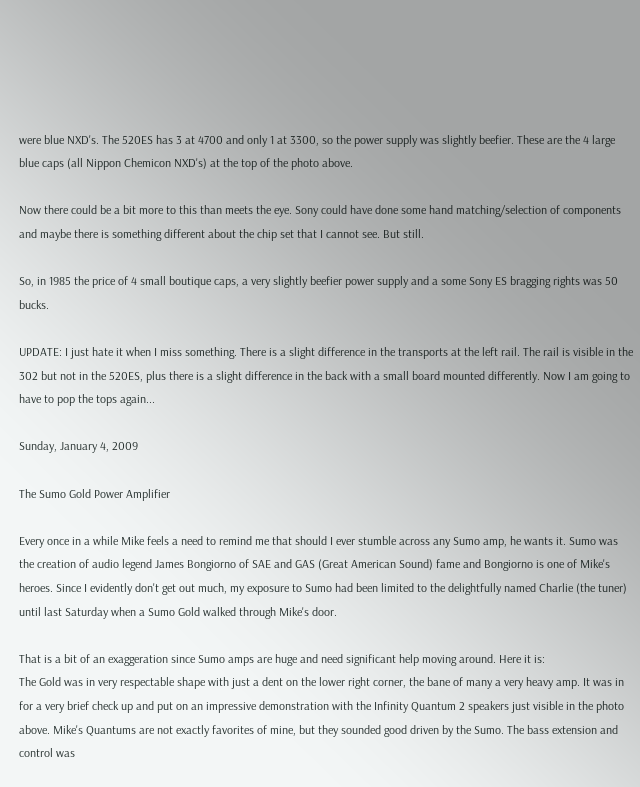were blue NXD's. The 520ES has 3 at 4700 and only 1 at 3300, so the power supply was slightly beefier. These are the 4 large blue caps (all Nippon Chemicon NXD's) at the top of the photo above.

Now there could be a bit more to this than meets the eye. Sony could have done some hand matching/selection of components and maybe there is something different about the chip set that I cannot see. But still.

So, in 1985 the price of 4 small boutique caps, a very slightly beefier power supply and a some Sony ES bragging rights was 50 bucks.

UPDATE: I just hate it when I miss something. There is a slight difference in the transports at the left rail. The rail is visible in the 302 but not in the 520ES, plus there is a slight difference in the back with a small board mounted differently. Now I am going to have to pop the tops again...

Sunday, January 4, 2009

The Sumo Gold Power Amplifier

Every once in a while Mike feels a need to remind me that should I ever stumble across any Sumo amp, he wants it. Sumo was the creation of audio legend James Bongiorno of SAE and GAS (Great American Sound) fame and Bongiorno is one of Mike's heroes. Since I evidently don't get out much, my exposure to Sumo had been limited to the delightfully named Charlie (the tuner) until last Saturday when a Sumo Gold walked through Mike's door.

That is a bit of an exaggeration since Sumo amps are huge and need significant help moving around. Here it is:
The Gold was in very respectable shape with just a dent on the lower right corner, the bane of many a very heavy amp. It was in for a very brief check up and put on an impressive demonstration with the Infinity Quantum 2 speakers just visible in the photo above. Mike's Quantums are not exactly favorites of mine, but they sounded good driven by the Sumo. The bass extension and control was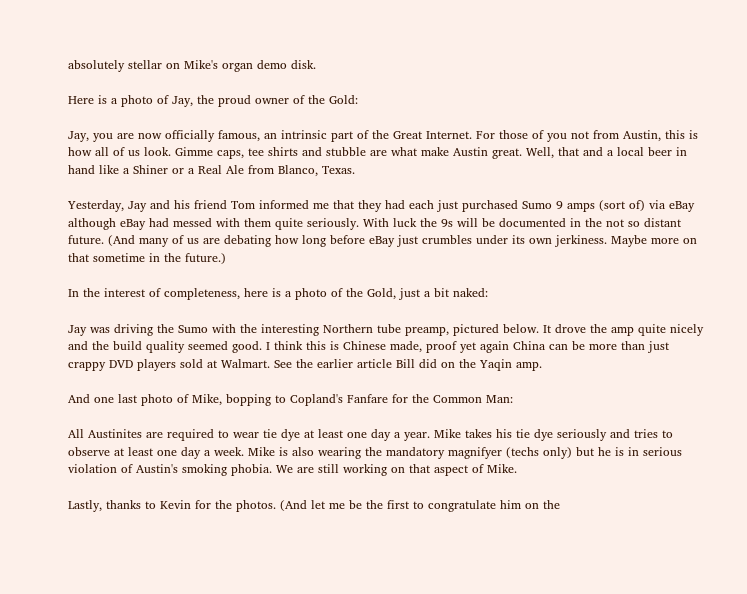absolutely stellar on Mike's organ demo disk.

Here is a photo of Jay, the proud owner of the Gold:

Jay, you are now officially famous, an intrinsic part of the Great Internet. For those of you not from Austin, this is how all of us look. Gimme caps, tee shirts and stubble are what make Austin great. Well, that and a local beer in hand like a Shiner or a Real Ale from Blanco, Texas.

Yesterday, Jay and his friend Tom informed me that they had each just purchased Sumo 9 amps (sort of) via eBay although eBay had messed with them quite seriously. With luck the 9s will be documented in the not so distant future. (And many of us are debating how long before eBay just crumbles under its own jerkiness. Maybe more on that sometime in the future.)

In the interest of completeness, here is a photo of the Gold, just a bit naked:

Jay was driving the Sumo with the interesting Northern tube preamp, pictured below. It drove the amp quite nicely and the build quality seemed good. I think this is Chinese made, proof yet again China can be more than just crappy DVD players sold at Walmart. See the earlier article Bill did on the Yaqin amp.

And one last photo of Mike, bopping to Copland's Fanfare for the Common Man:

All Austinites are required to wear tie dye at least one day a year. Mike takes his tie dye seriously and tries to observe at least one day a week. Mike is also wearing the mandatory magnifyer (techs only) but he is in serious violation of Austin's smoking phobia. We are still working on that aspect of Mike.

Lastly, thanks to Kevin for the photos. (And let me be the first to congratulate him on the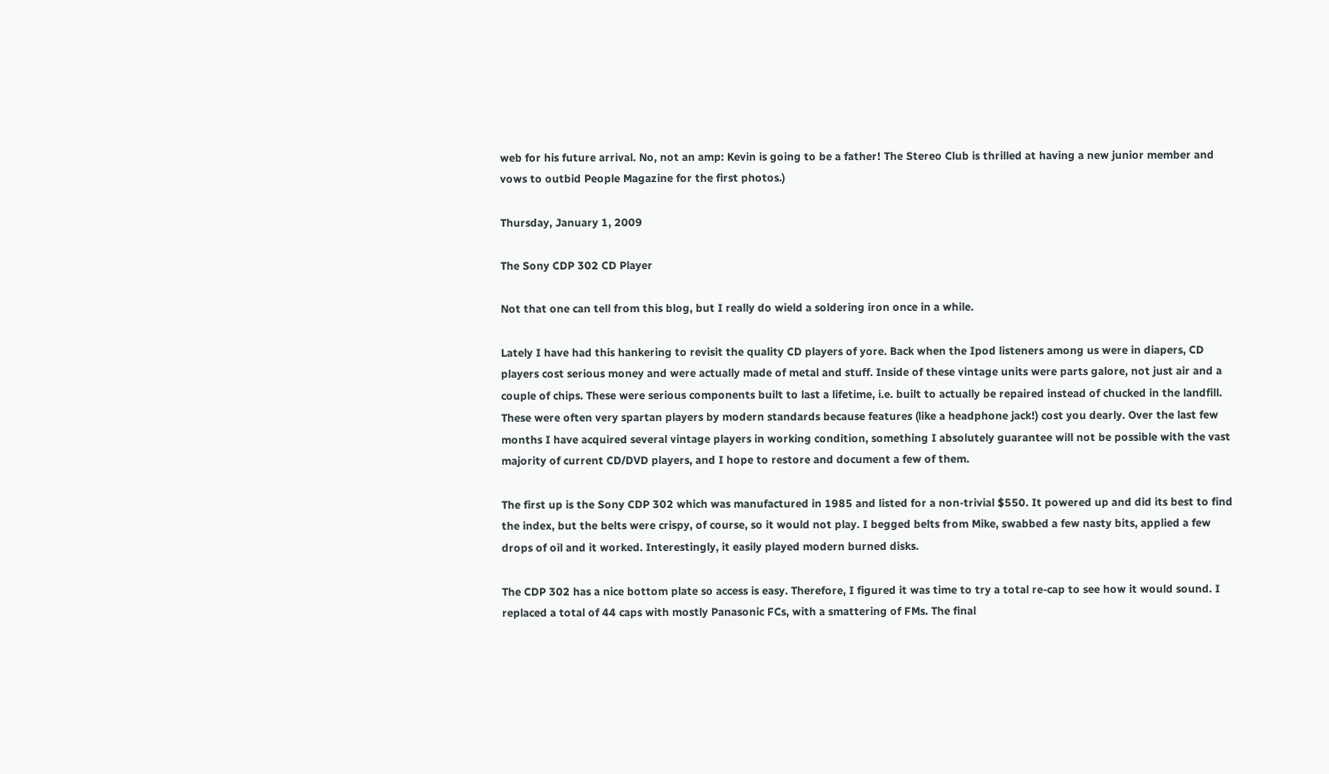web for his future arrival. No, not an amp: Kevin is going to be a father! The Stereo Club is thrilled at having a new junior member and vows to outbid People Magazine for the first photos.)

Thursday, January 1, 2009

The Sony CDP 302 CD Player

Not that one can tell from this blog, but I really do wield a soldering iron once in a while.

Lately I have had this hankering to revisit the quality CD players of yore. Back when the Ipod listeners among us were in diapers, CD players cost serious money and were actually made of metal and stuff. Inside of these vintage units were parts galore, not just air and a couple of chips. These were serious components built to last a lifetime, i.e. built to actually be repaired instead of chucked in the landfill. These were often very spartan players by modern standards because features (like a headphone jack!) cost you dearly. Over the last few months I have acquired several vintage players in working condition, something I absolutely guarantee will not be possible with the vast majority of current CD/DVD players, and I hope to restore and document a few of them.

The first up is the Sony CDP 302 which was manufactured in 1985 and listed for a non-trivial $550. It powered up and did its best to find the index, but the belts were crispy, of course, so it would not play. I begged belts from Mike, swabbed a few nasty bits, applied a few drops of oil and it worked. Interestingly, it easily played modern burned disks.

The CDP 302 has a nice bottom plate so access is easy. Therefore, I figured it was time to try a total re-cap to see how it would sound. I replaced a total of 44 caps with mostly Panasonic FCs, with a smattering of FMs. The final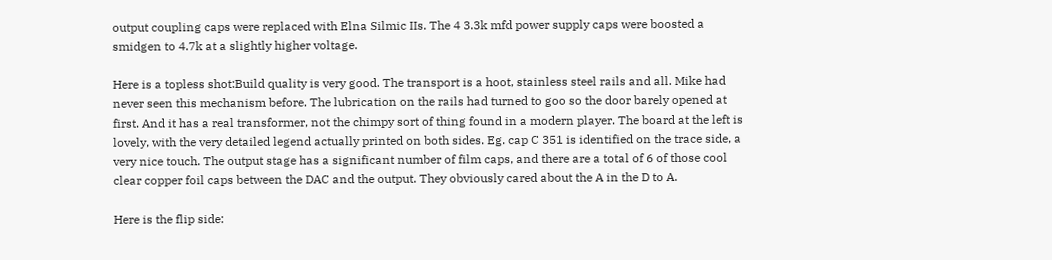output coupling caps were replaced with Elna Silmic IIs. The 4 3.3k mfd power supply caps were boosted a smidgen to 4.7k at a slightly higher voltage.

Here is a topless shot:Build quality is very good. The transport is a hoot, stainless steel rails and all. Mike had never seen this mechanism before. The lubrication on the rails had turned to goo so the door barely opened at first. And it has a real transformer, not the chimpy sort of thing found in a modern player. The board at the left is lovely, with the very detailed legend actually printed on both sides. Eg. cap C 351 is identified on the trace side, a very nice touch. The output stage has a significant number of film caps, and there are a total of 6 of those cool clear copper foil caps between the DAC and the output. They obviously cared about the A in the D to A.

Here is the flip side: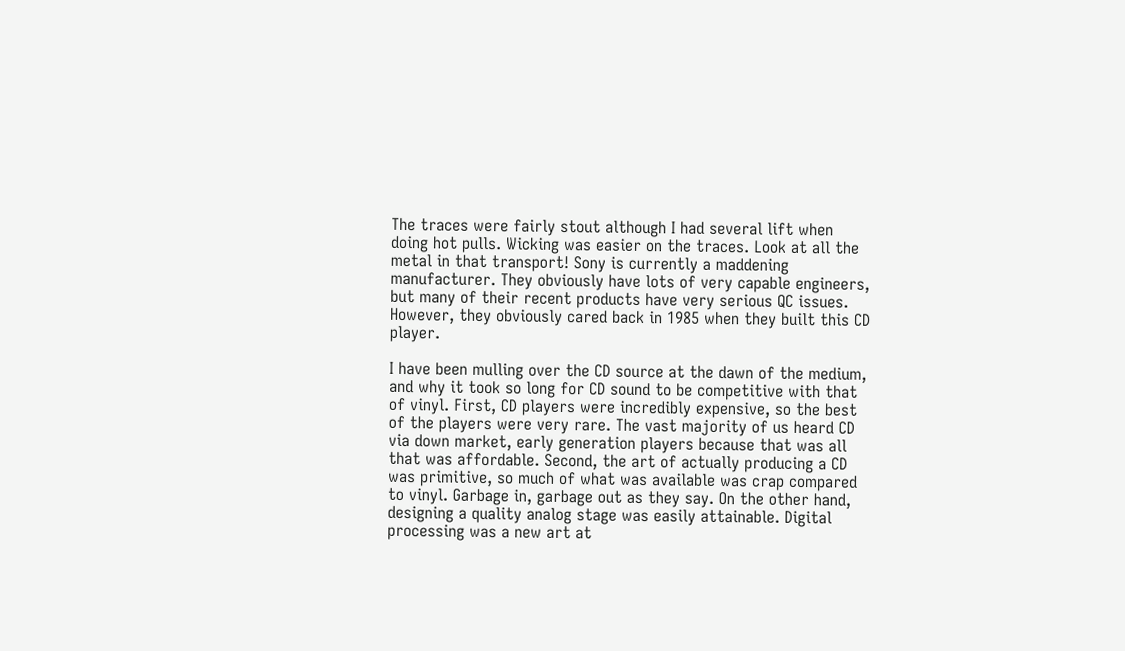The traces were fairly stout although I had several lift when doing hot pulls. Wicking was easier on the traces. Look at all the metal in that transport! Sony is currently a maddening manufacturer. They obviously have lots of very capable engineers, but many of their recent products have very serious QC issues. However, they obviously cared back in 1985 when they built this CD player.

I have been mulling over the CD source at the dawn of the medium, and why it took so long for CD sound to be competitive with that of vinyl. First, CD players were incredibly expensive, so the best of the players were very rare. The vast majority of us heard CD via down market, early generation players because that was all that was affordable. Second, the art of actually producing a CD was primitive, so much of what was available was crap compared to vinyl. Garbage in, garbage out as they say. On the other hand, designing a quality analog stage was easily attainable. Digital processing was a new art at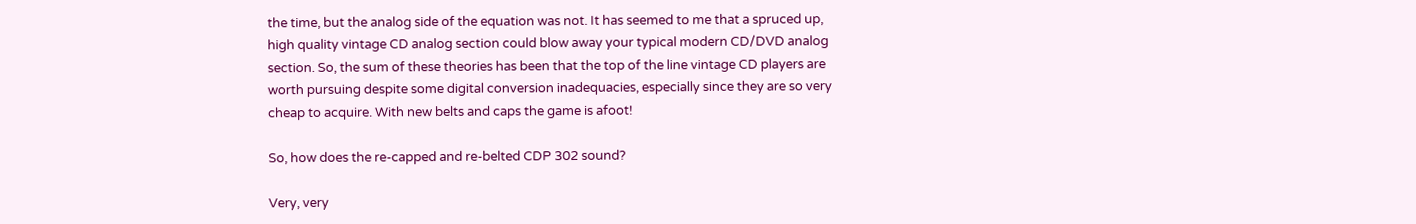the time, but the analog side of the equation was not. It has seemed to me that a spruced up, high quality vintage CD analog section could blow away your typical modern CD/DVD analog section. So, the sum of these theories has been that the top of the line vintage CD players are worth pursuing despite some digital conversion inadequacies, especially since they are so very cheap to acquire. With new belts and caps the game is afoot!

So, how does the re-capped and re-belted CDP 302 sound?

Very, very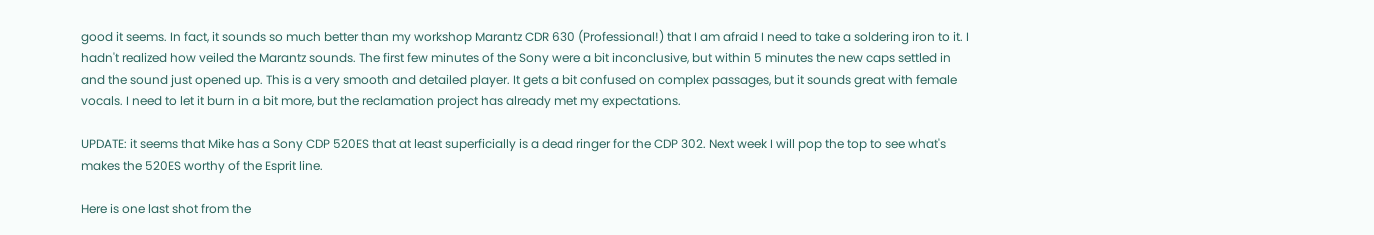good it seems. In fact, it sounds so much better than my workshop Marantz CDR 630 (Professional!) that I am afraid I need to take a soldering iron to it. I hadn't realized how veiled the Marantz sounds. The first few minutes of the Sony were a bit inconclusive, but within 5 minutes the new caps settled in and the sound just opened up. This is a very smooth and detailed player. It gets a bit confused on complex passages, but it sounds great with female vocals. I need to let it burn in a bit more, but the reclamation project has already met my expectations.

UPDATE: it seems that Mike has a Sony CDP 520ES that at least superficially is a dead ringer for the CDP 302. Next week I will pop the top to see what's makes the 520ES worthy of the Esprit line.

Here is one last shot from the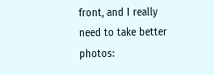front, and I really need to take better photos: